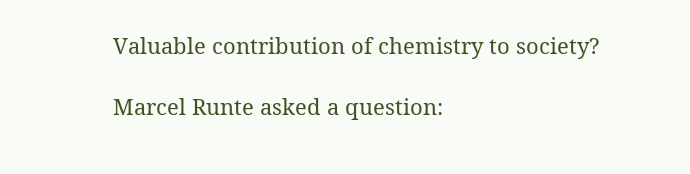Valuable contribution of chemistry to society?

Marcel Runte asked a question: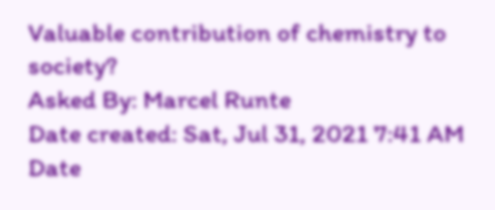Valuable contribution of chemistry to society?
Asked By: Marcel Runte
Date created: Sat, Jul 31, 2021 7:41 AM
Date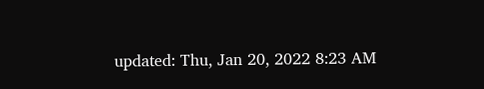updated: Thu, Jan 20, 2022 8:23 AM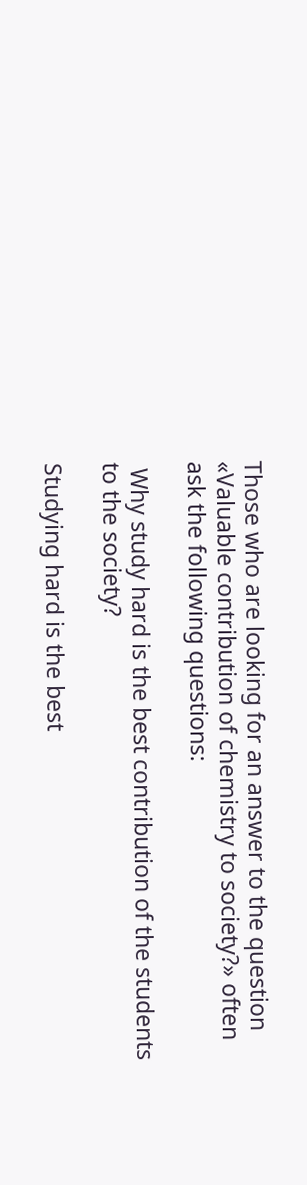Those who are looking for an answer to the question «Valuable contribution of chemistry to society?» often ask the following questions:

 Why study hard is the best contribution of the students to the society?

Studying hard is the best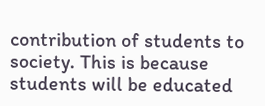contribution of students to society. This is because students will be educated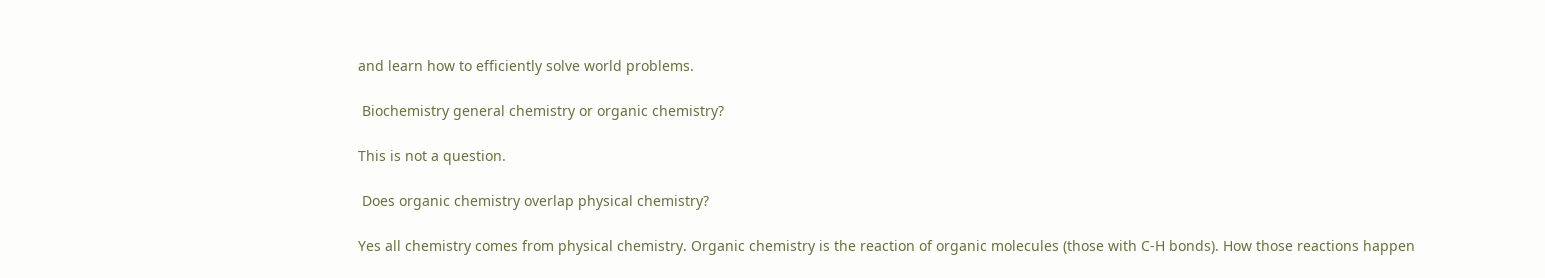and learn how to efficiently solve world problems.

 Biochemistry general chemistry or organic chemistry?

This is not a question.

 Does organic chemistry overlap physical chemistry?

Yes all chemistry comes from physical chemistry. Organic chemistry is the reaction of organic molecules (those with C-H bonds). How those reactions happen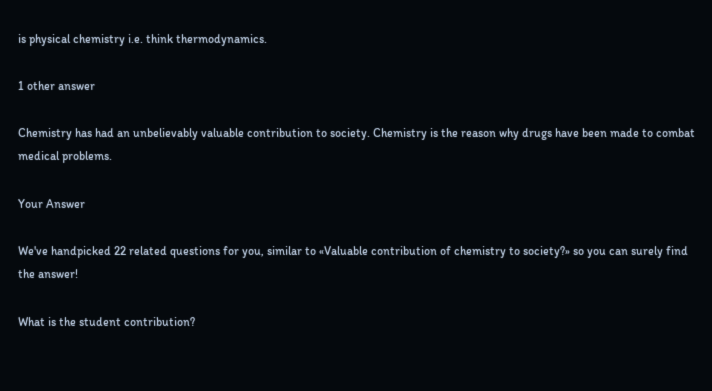is physical chemistry i.e. think thermodynamics.

1 other answer

Chemistry has had an unbelievably valuable contribution to society. Chemistry is the reason why drugs have been made to combat medical problems.

Your Answer

We've handpicked 22 related questions for you, similar to «Valuable contribution of chemistry to society?» so you can surely find the answer!

What is the student contribution?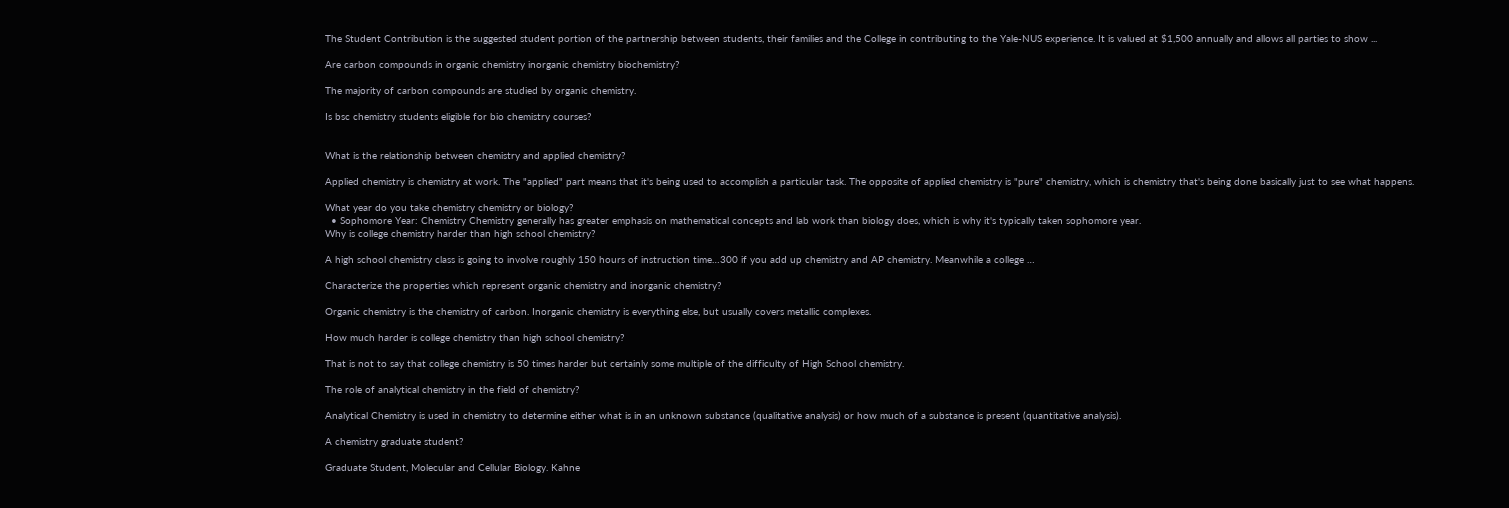The Student Contribution is the suggested student portion of the partnership between students, their families and the College in contributing to the Yale-NUS experience. It is valued at $1,500 annually and allows all parties to show ...

Are carbon compounds in organic chemistry inorganic chemistry biochemistry?

The majority of carbon compounds are studied by organic chemistry.

Is bsc chemistry students eligible for bio chemistry courses?


What is the relationship between chemistry and applied chemistry?

Applied chemistry is chemistry at work. The "applied" part means that it's being used to accomplish a particular task. The opposite of applied chemistry is "pure" chemistry, which is chemistry that's being done basically just to see what happens.

What year do you take chemistry chemistry or biology?
  • Sophomore Year: Chemistry Chemistry generally has greater emphasis on mathematical concepts and lab work than biology does, which is why it's typically taken sophomore year.
Why is college chemistry harder than high school chemistry?

A high school chemistry class is going to involve roughly 150 hours of instruction time…300 if you add up chemistry and AP chemistry. Meanwhile a college …

Characterize the properties which represent organic chemistry and inorganic chemistry?

Organic chemistry is the chemistry of carbon. Inorganic chemistry is everything else, but usually covers metallic complexes.

How much harder is college chemistry than high school chemistry?

That is not to say that college chemistry is 50 times harder but certainly some multiple of the difficulty of High School chemistry.

The role of analytical chemistry in the field of chemistry?

Analytical Chemistry is used in chemistry to determine either what is in an unknown substance (qualitative analysis) or how much of a substance is present (quantitative analysis).

A chemistry graduate student?

Graduate Student, Molecular and Cellular Biology. Kahne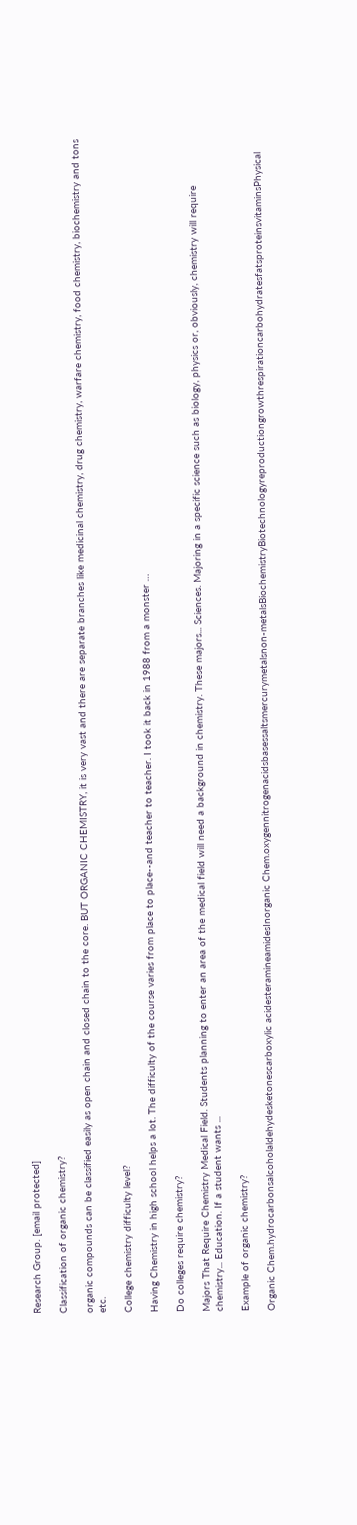Research Group. [email protected]

Classification of organic chemistry?

organic compounds can be classified easily as open chain and closed chain to the core. BUT ORGANIC CHEMISTRY, it is very vast and there are separate branches like medicinal chemistry, drug chemistry, warfare chemistry, food chemistry, biochemistry and tons etc.

College chemistry difficulty level?

Having Chemistry in high school helps a lot. The difficulty of the course varies from place to place--and teacher to teacher. I took it back in 1988 from a monster …

Do colleges require chemistry?

Majors That Require Chemistry Medical Field. Students planning to enter an area of the medical field will need a background in chemistry. These majors... Sciences. Majoring in a specific science such as biology, physics or, obviously, chemistry will require chemistry... Education. If a student wants ...

Example of organic chemistry?

Organic Chem.hydrocarbonsalcoholaldehydesketonescarboxylic acidesteramineamidesInorganic Chem.oxygennitrogenacidsbasessaltsmercurymetalsnon-metalsBiochemistryBiotechnologyreproductiongrowthrespirationcarbohydratesfatsproteinsvitaminsPhysical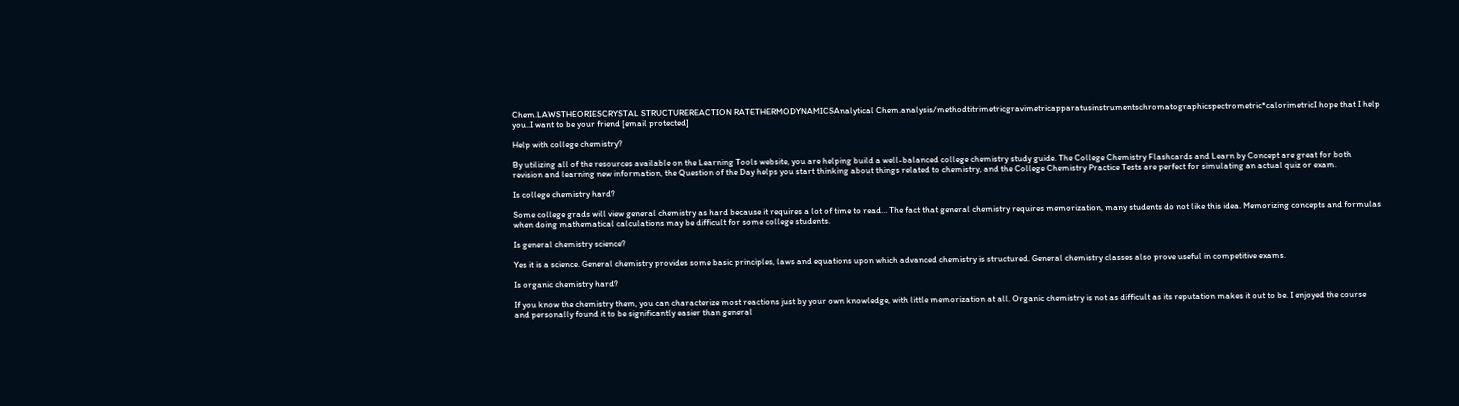Chem.LAWSTHEORIESCRYSTAL STRUCTUREREACTION RATETHERMODYNAMICSAnalytical Chem.analysis/methodtitrimetricgravimetricapparatusinstrumentschromatographicspectrometric*calorimetricI hope that I help you..I want to be your friend [email protected]

Help with college chemistry?

By utilizing all of the resources available on the Learning Tools website, you are helping build a well-balanced college chemistry study guide. The College Chemistry Flashcards and Learn by Concept are great for both revision and learning new information, the Question of the Day helps you start thinking about things related to chemistry, and the College Chemistry Practice Tests are perfect for simulating an actual quiz or exam.

Is college chemistry hard?

Some college grads will view general chemistry as hard because it requires a lot of time to read… The fact that general chemistry requires memorization, many students do not like this idea. Memorizing concepts and formulas when doing mathematical calculations may be difficult for some college students.

Is general chemistry science?

Yes it is a science. General chemistry provides some basic principles, laws and equations upon which advanced chemistry is structured. General chemistry classes also prove useful in competitive exams.

Is organic chemistry hard?

If you know the chemistry them, you can characterize most reactions just by your own knowledge, with little memorization at all. Organic chemistry is not as difficult as its reputation makes it out to be. I enjoyed the course and personally found it to be significantly easier than general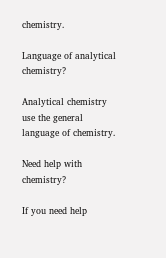chemistry.

Language of analytical chemistry?

Analytical chemistry use the general language of chemistry.

Need help with chemistry?

If you need help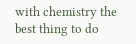with chemistry the best thing to do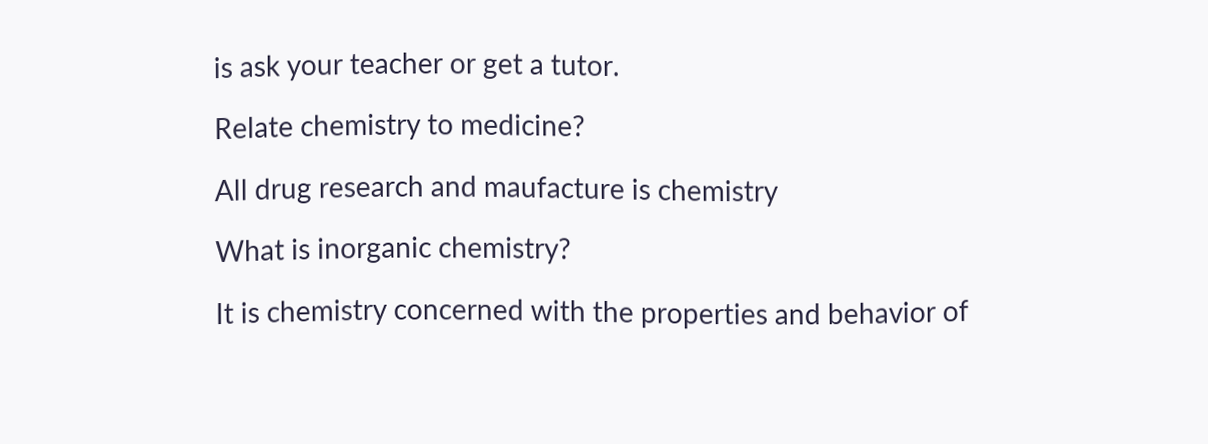is ask your teacher or get a tutor.

Relate chemistry to medicine?

All drug research and maufacture is chemistry

What is inorganic chemistry?

It is chemistry concerned with the properties and behavior of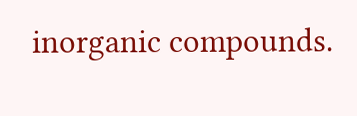inorganic compounds.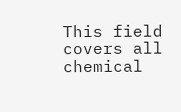This field covers all chemical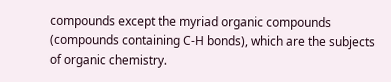compounds except the myriad organic compounds (compounds containing C-H bonds), which are the subjects of organic chemistry.